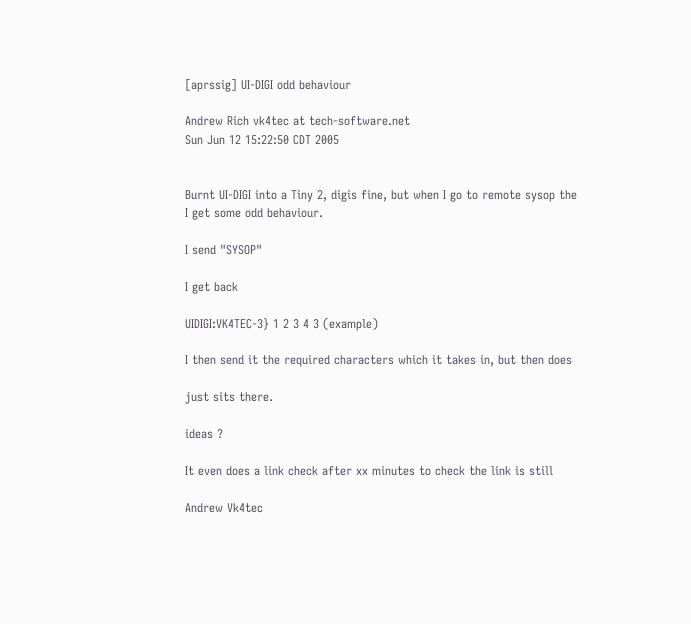[aprssig] UI-DIGI odd behaviour

Andrew Rich vk4tec at tech-software.net
Sun Jun 12 15:22:50 CDT 2005


Burnt UI-DIGI into a Tiny 2, digis fine, but when I go to remote sysop the
I get some odd behaviour.

I send "SYSOP"

I get back

UIDIGI:VK4TEC-3} 1 2 3 4 3 (example)

I then send it the required characters which it takes in, but then does

just sits there.

ideas ?

It even does a link check after xx minutes to check the link is still

Andrew Vk4tec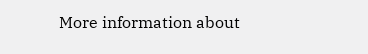More information about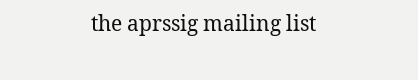the aprssig mailing list